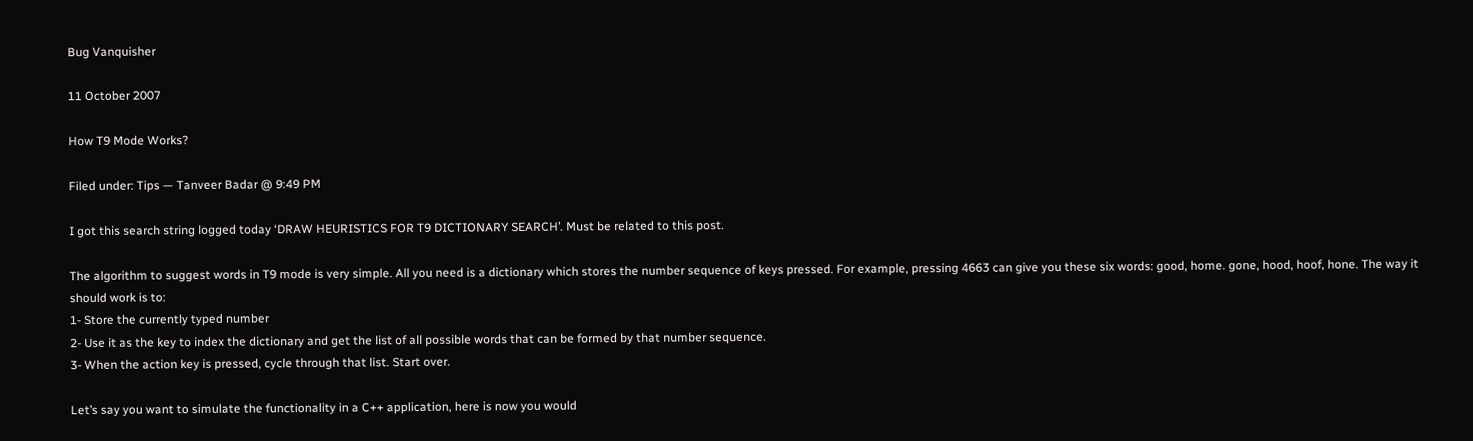Bug Vanquisher

11 October 2007

How T9 Mode Works?

Filed under: Tips — Tanveer Badar @ 9:49 PM

I got this search string logged today ‘DRAW HEURISTICS FOR T9 DICTIONARY SEARCH’. Must be related to this post.

The algorithm to suggest words in T9 mode is very simple. All you need is a dictionary which stores the number sequence of keys pressed. For example, pressing 4663 can give you these six words: good, home. gone, hood, hoof, hone. The way it should work is to:
1- Store the currently typed number
2- Use it as the key to index the dictionary and get the list of all possible words that can be formed by that number sequence.
3- When the action key is pressed, cycle through that list. Start over.

Let’s say you want to simulate the functionality in a C++ application, here is now you would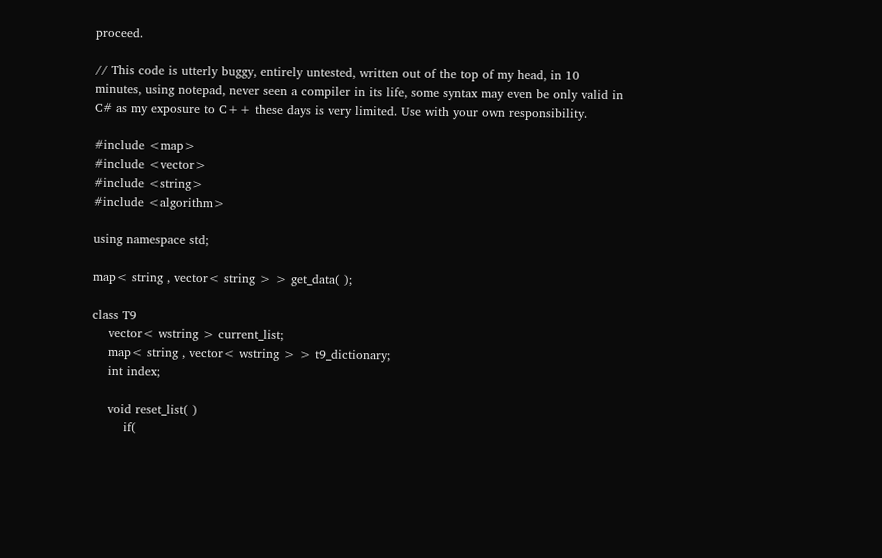proceed.

// This code is utterly buggy, entirely untested, written out of the top of my head, in 10 minutes, using notepad, never seen a compiler in its life, some syntax may even be only valid in C# as my exposure to C++ these days is very limited. Use with your own responsibility.

#include <map>
#include <vector>
#include <string>
#include <algorithm>

using namespace std;

map< string , vector< string > > get_data( );

class T9
    vector< wstring > current_list;
    map< string , vector< wstring > > t9_dictionary;
    int index;

    void reset_list( )
        if(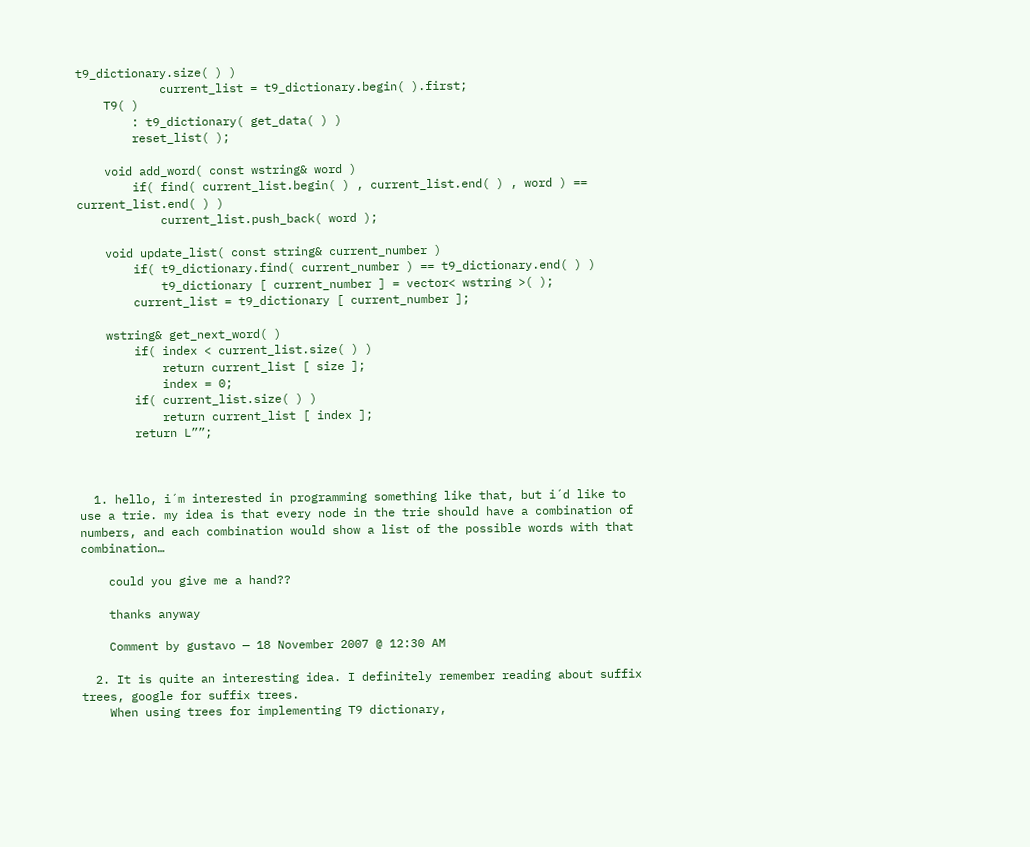t9_dictionary.size( ) )
            current_list = t9_dictionary.begin( ).first;
    T9( )
        : t9_dictionary( get_data( ) )
        reset_list( );

    void add_word( const wstring& word )
        if( find( current_list.begin( ) , current_list.end( ) , word ) == current_list.end( ) )
            current_list.push_back( word );

    void update_list( const string& current_number )
        if( t9_dictionary.find( current_number ) == t9_dictionary.end( ) )
            t9_dictionary [ current_number ] = vector< wstring >( );
        current_list = t9_dictionary [ current_number ];

    wstring& get_next_word( )
        if( index < current_list.size( ) )
            return current_list [ size ];
            index = 0;
        if( current_list.size( ) )
            return current_list [ index ];
        return L””;



  1. hello, i´m interested in programming something like that, but i´d like to use a trie. my idea is that every node in the trie should have a combination of numbers, and each combination would show a list of the possible words with that combination…

    could you give me a hand??

    thanks anyway

    Comment by gustavo — 18 November 2007 @ 12:30 AM

  2. It is quite an interesting idea. I definitely remember reading about suffix trees, google for suffix trees.
    When using trees for implementing T9 dictionary,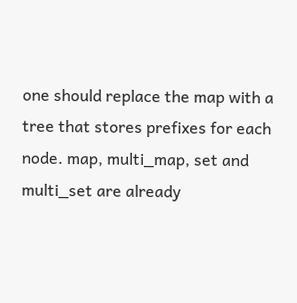one should replace the map with a tree that stores prefixes for each node. map, multi_map, set and multi_set are already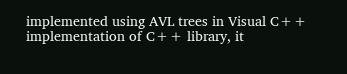implemented using AVL trees in Visual C++ implementation of C++ library, it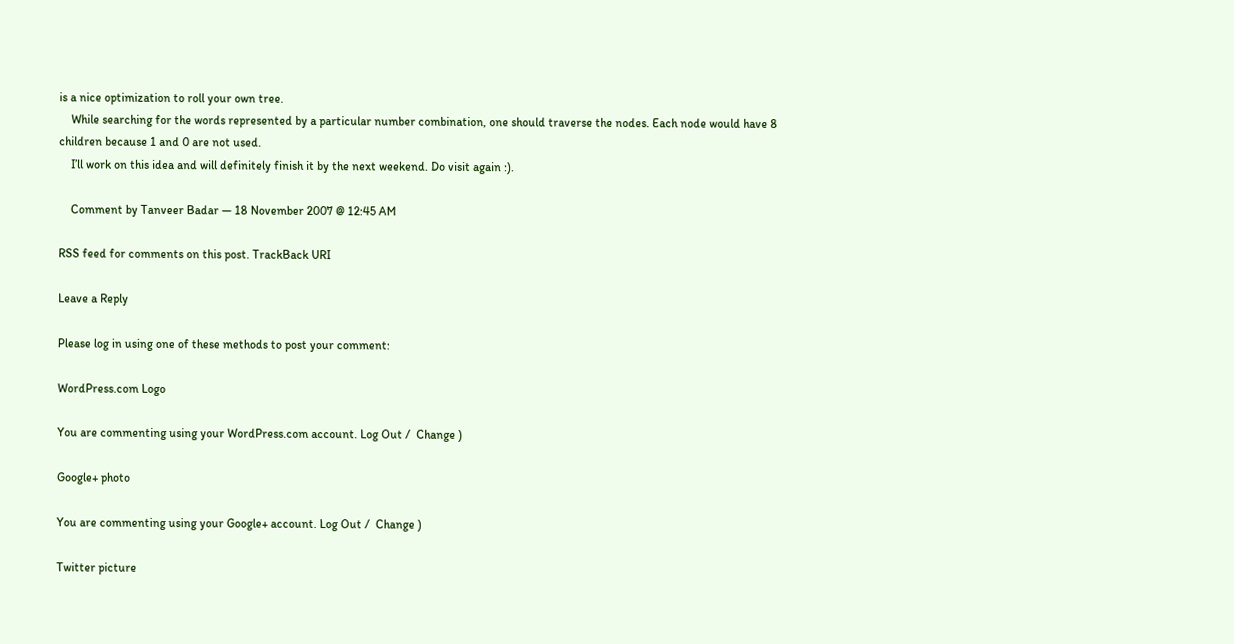is a nice optimization to roll your own tree.
    While searching for the words represented by a particular number combination, one should traverse the nodes. Each node would have 8 children because 1 and 0 are not used.
    I’ll work on this idea and will definitely finish it by the next weekend. Do visit again :).

    Comment by Tanveer Badar — 18 November 2007 @ 12:45 AM

RSS feed for comments on this post. TrackBack URI

Leave a Reply

Please log in using one of these methods to post your comment:

WordPress.com Logo

You are commenting using your WordPress.com account. Log Out /  Change )

Google+ photo

You are commenting using your Google+ account. Log Out /  Change )

Twitter picture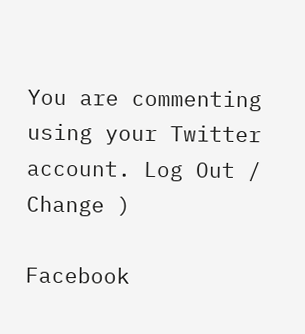You are commenting using your Twitter account. Log Out /  Change )

Facebook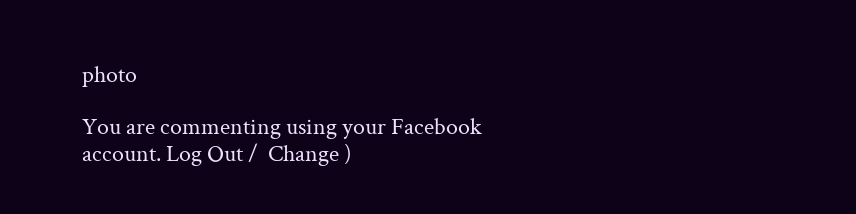photo

You are commenting using your Facebook account. Log Out /  Change )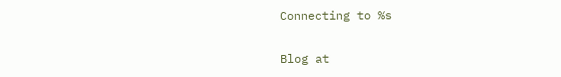Connecting to %s

Blog at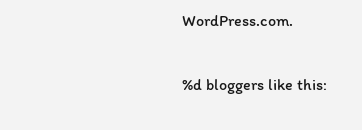WordPress.com.

%d bloggers like this: